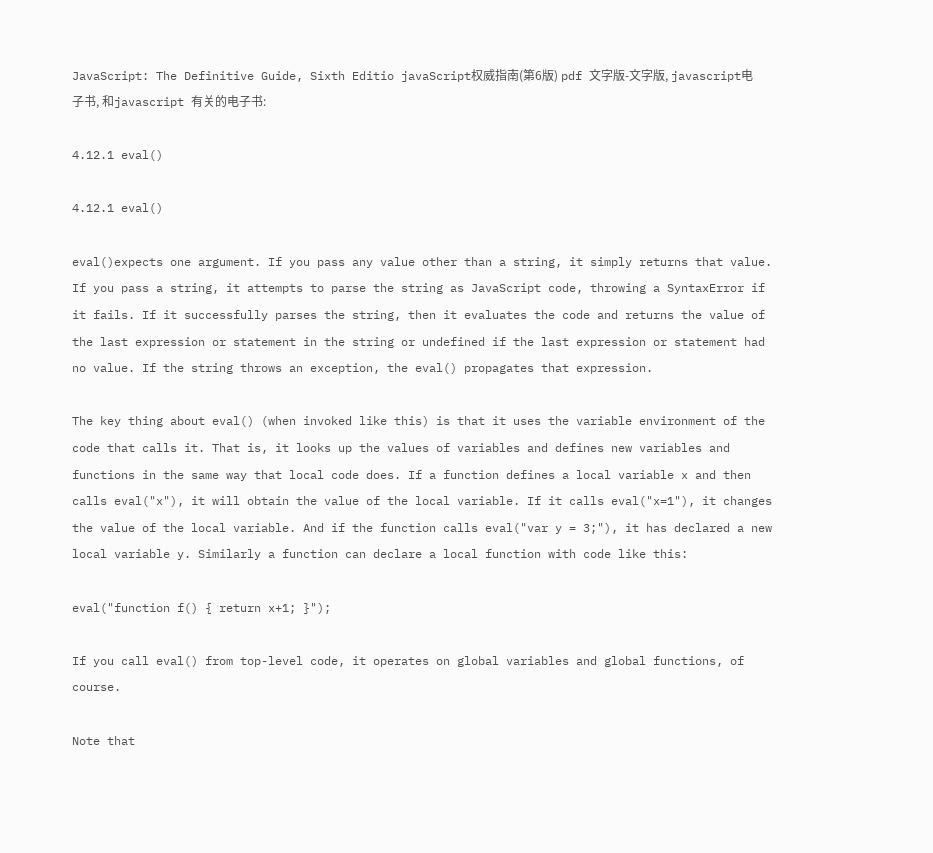JavaScript: The Definitive Guide, Sixth Editio javaScript权威指南(第6版) pdf 文字版-文字版, javascript电子书, 和javascript 有关的电子书:

4.12.1 eval()

4.12.1 eval()

eval()expects one argument. If you pass any value other than a string, it simply returns that value. If you pass a string, it attempts to parse the string as JavaScript code, throwing a SyntaxError if it fails. If it successfully parses the string, then it evaluates the code and returns the value of the last expression or statement in the string or undefined if the last expression or statement had no value. If the string throws an exception, the eval() propagates that expression.

The key thing about eval() (when invoked like this) is that it uses the variable environment of the code that calls it. That is, it looks up the values of variables and defines new variables and functions in the same way that local code does. If a function defines a local variable x and then calls eval("x"), it will obtain the value of the local variable. If it calls eval("x=1"), it changes the value of the local variable. And if the function calls eval("var y = 3;"), it has declared a new local variable y. Similarly a function can declare a local function with code like this:

eval("function f() { return x+1; }");

If you call eval() from top-level code, it operates on global variables and global functions, of course.

Note that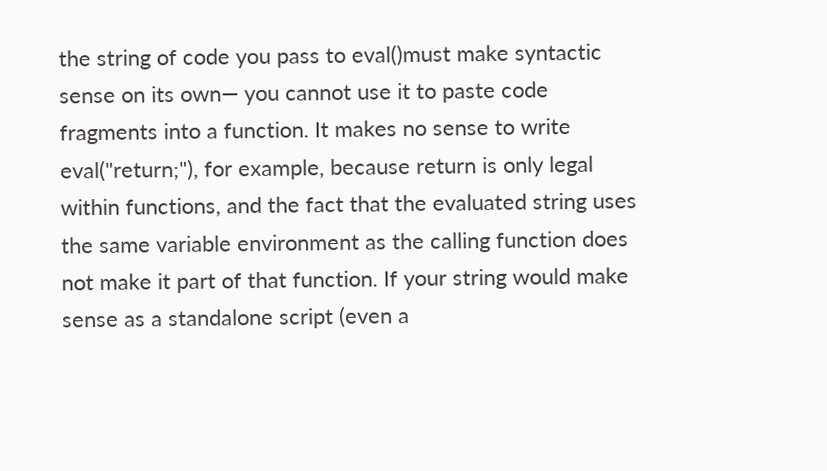the string of code you pass to eval()must make syntactic sense on its own— you cannot use it to paste code fragments into a function. It makes no sense to write eval("return;"), for example, because return is only legal within functions, and the fact that the evaluated string uses the same variable environment as the calling function does not make it part of that function. If your string would make sense as a standalone script (even a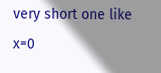very short one like x=0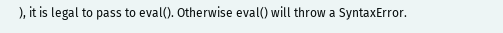), it is legal to pass to eval(). Otherwise eval() will throw a SyntaxError.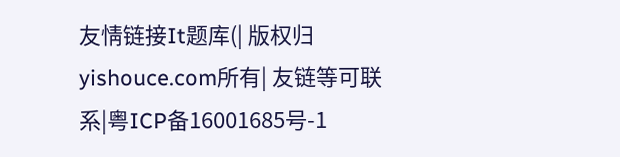友情链接It题库(| 版权归yishouce.com所有| 友链等可联系|粤ICP备16001685号-1